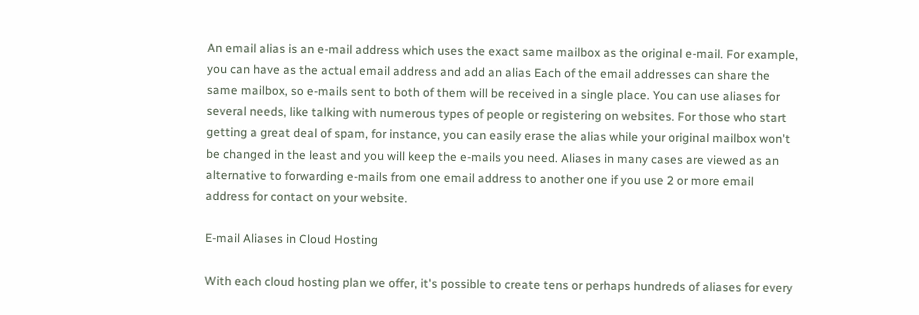An email alias is an e-mail address which uses the exact same mailbox as the original e-mail. For example, you can have as the actual email address and add an alias Each of the email addresses can share the same mailbox, so e-mails sent to both of them will be received in a single place. You can use aliases for several needs, like talking with numerous types of people or registering on websites. For those who start getting a great deal of spam, for instance, you can easily erase the alias while your original mailbox won't be changed in the least and you will keep the e-mails you need. Aliases in many cases are viewed as an alternative to forwarding e-mails from one email address to another one if you use 2 or more email address for contact on your website.

E-mail Aliases in Cloud Hosting

With each cloud hosting plan we offer, it's possible to create tens or perhaps hundreds of aliases for every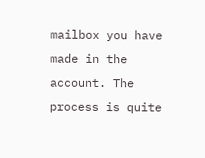mailbox you have made in the account. The process is quite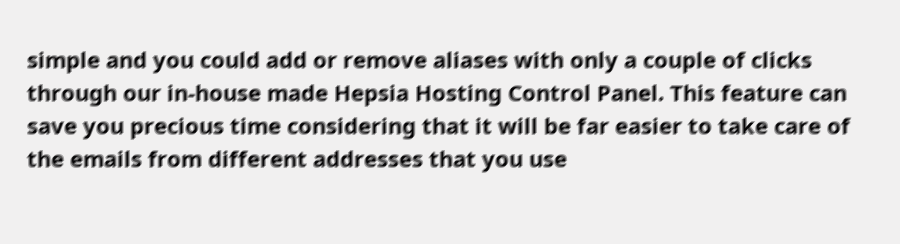simple and you could add or remove aliases with only a couple of clicks through our in-house made Hepsia Hosting Control Panel. This feature can save you precious time considering that it will be far easier to take care of the emails from different addresses that you use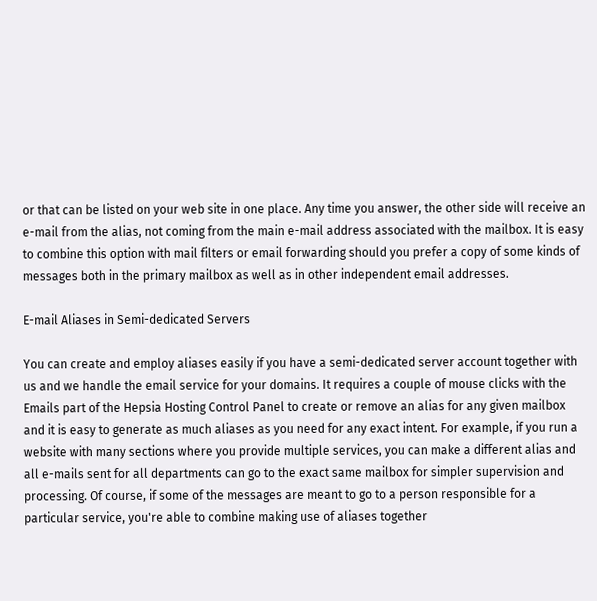or that can be listed on your web site in one place. Any time you answer, the other side will receive an e-mail from the alias, not coming from the main e-mail address associated with the mailbox. It is easy to combine this option with mail filters or email forwarding should you prefer a copy of some kinds of messages both in the primary mailbox as well as in other independent email addresses.

E-mail Aliases in Semi-dedicated Servers

You can create and employ aliases easily if you have a semi-dedicated server account together with us and we handle the email service for your domains. It requires a couple of mouse clicks with the Emails part of the Hepsia Hosting Control Panel to create or remove an alias for any given mailbox and it is easy to generate as much aliases as you need for any exact intent. For example, if you run a website with many sections where you provide multiple services, you can make a different alias and all e-mails sent for all departments can go to the exact same mailbox for simpler supervision and processing. Of course, if some of the messages are meant to go to a person responsible for a particular service, you're able to combine making use of aliases together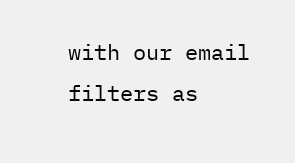with our email filters as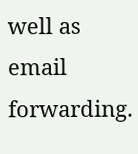well as email forwarding.